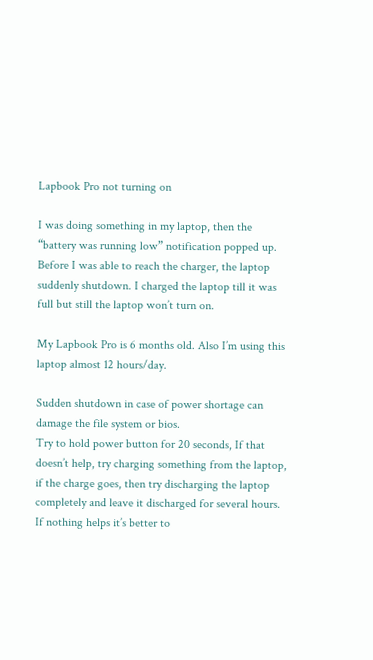Lapbook Pro not turning on

I was doing something in my laptop, then the “battery was running low” notification popped up. Before I was able to reach the charger, the laptop suddenly shutdown. I charged the laptop till it was full but still the laptop won’t turn on.

My Lapbook Pro is 6 months old. Also I’m using this laptop almost 12 hours/day.

Sudden shutdown in case of power shortage can damage the file system or bios.
Try to hold power button for 20 seconds, If that doesn’t help, try charging something from the laptop, if the charge goes, then try discharging the laptop completely and leave it discharged for several hours.
If nothing helps it’s better to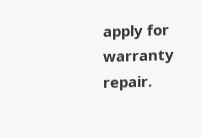apply for warranty repair.